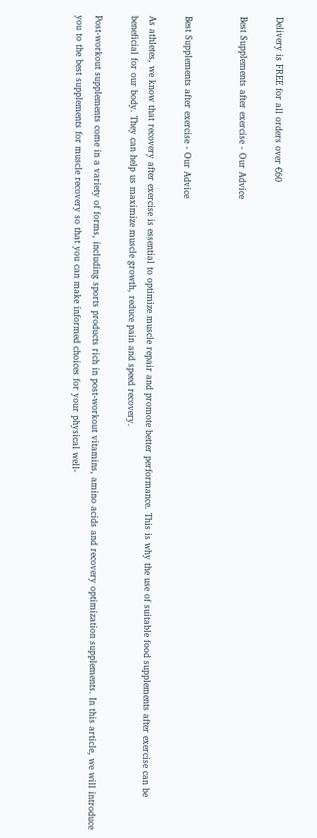Delivery is FREE for all orders over €60

Best Supplements after exercise - Our Advice


Best Supplements after exercise - Our Advice

As athletes, we know that recovery after exercise is essential to optimize muscle repair and promote better performance. This is why the use of suitable food supplements after exercise can be beneficial for our body. They can help us maximize muscle growth, reduce pain and speed recovery.

Post-workout supplements come in a variety of forms, including sports products rich in post-workout vitamins, amino acids and recovery optimization supplements. In this article, we will introduce you to the best supplements for muscle recovery so that you can make informed choices for your physical well-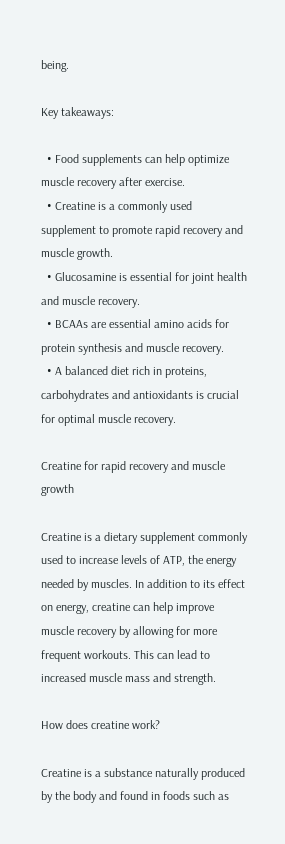being.

Key takeaways:

  • Food supplements can help optimize muscle recovery after exercise.
  • Creatine is a commonly used supplement to promote rapid recovery and muscle growth.
  • Glucosamine is essential for joint health and muscle recovery.
  • BCAAs are essential amino acids for protein synthesis and muscle recovery.
  • A balanced diet rich in proteins, carbohydrates and antioxidants is crucial for optimal muscle recovery.

Creatine for rapid recovery and muscle growth

Creatine is a dietary supplement commonly used to increase levels of ATP, the energy needed by muscles. In addition to its effect on energy, creatine can help improve muscle recovery by allowing for more frequent workouts. This can lead to increased muscle mass and strength.

How does creatine work?

Creatine is a substance naturally produced by the body and found in foods such as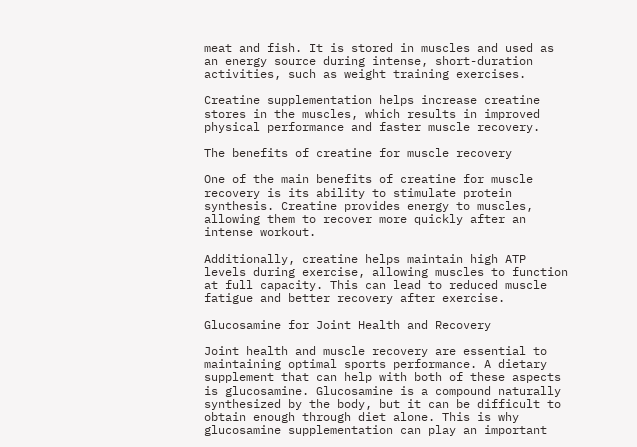meat and fish. It is stored in muscles and used as an energy source during intense, short-duration activities, such as weight training exercises.

Creatine supplementation helps increase creatine stores in the muscles, which results in improved physical performance and faster muscle recovery.

The benefits of creatine for muscle recovery

One of the main benefits of creatine for muscle recovery is its ability to stimulate protein synthesis. Creatine provides energy to muscles, allowing them to recover more quickly after an intense workout.

Additionally, creatine helps maintain high ATP levels during exercise, allowing muscles to function at full capacity. This can lead to reduced muscle fatigue and better recovery after exercise.

Glucosamine for Joint Health and Recovery

Joint health and muscle recovery are essential to maintaining optimal sports performance. A dietary supplement that can help with both of these aspects is glucosamine. Glucosamine is a compound naturally synthesized by the body, but it can be difficult to obtain enough through diet alone. This is why glucosamine supplementation can play an important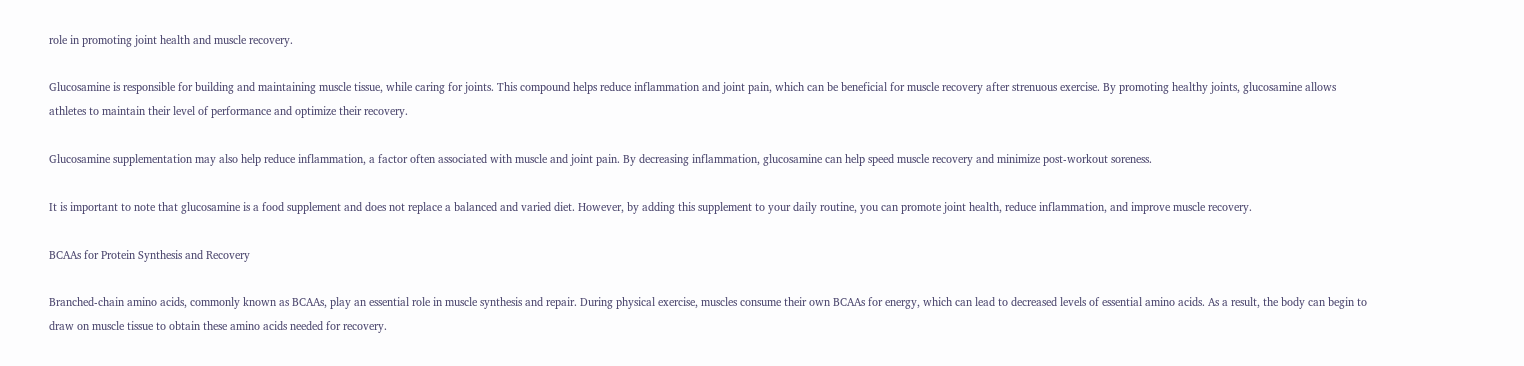role in promoting joint health and muscle recovery.

Glucosamine is responsible for building and maintaining muscle tissue, while caring for joints. This compound helps reduce inflammation and joint pain, which can be beneficial for muscle recovery after strenuous exercise. By promoting healthy joints, glucosamine allows athletes to maintain their level of performance and optimize their recovery.

Glucosamine supplementation may also help reduce inflammation, a factor often associated with muscle and joint pain. By decreasing inflammation, glucosamine can help speed muscle recovery and minimize post-workout soreness.

It is important to note that glucosamine is a food supplement and does not replace a balanced and varied diet. However, by adding this supplement to your daily routine, you can promote joint health, reduce inflammation, and improve muscle recovery.

BCAAs for Protein Synthesis and Recovery

Branched-chain amino acids, commonly known as BCAAs, play an essential role in muscle synthesis and repair. During physical exercise, muscles consume their own BCAAs for energy, which can lead to decreased levels of essential amino acids. As a result, the body can begin to draw on muscle tissue to obtain these amino acids needed for recovery.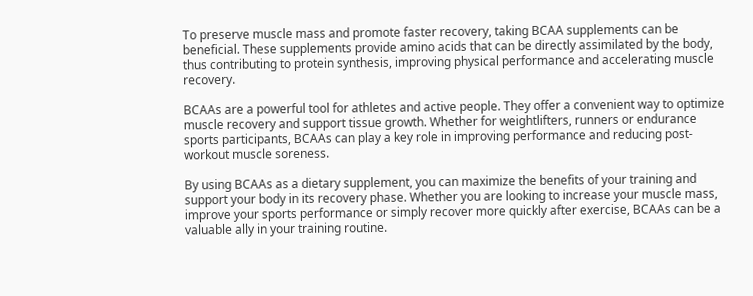To preserve muscle mass and promote faster recovery, taking BCAA supplements can be beneficial. These supplements provide amino acids that can be directly assimilated by the body, thus contributing to protein synthesis, improving physical performance and accelerating muscle recovery.

BCAAs are a powerful tool for athletes and active people. They offer a convenient way to optimize muscle recovery and support tissue growth. Whether for weightlifters, runners or endurance sports participants, BCAAs can play a key role in improving performance and reducing post-workout muscle soreness.

By using BCAAs as a dietary supplement, you can maximize the benefits of your training and support your body in its recovery phase. Whether you are looking to increase your muscle mass, improve your sports performance or simply recover more quickly after exercise, BCAAs can be a valuable ally in your training routine.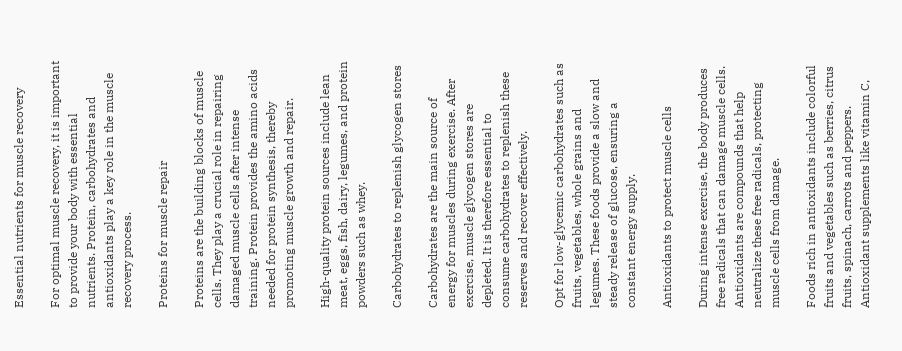Essential nutrients for muscle recovery

For optimal muscle recovery, it is important to provide your body with essential nutrients. Protein, carbohydrates and antioxidants play a key role in the muscle recovery process.

Proteins for muscle repair

Proteins are the building blocks of muscle cells. They play a crucial role in repairing damaged muscle cells after intense training. Protein provides the amino acids needed for protein synthesis, thereby promoting muscle growth and repair.

High-quality protein sources include lean meat, eggs, fish, dairy, legumes, and protein powders such as whey.

Carbohydrates to replenish glycogen stores

Carbohydrates are the main source of energy for muscles during exercise. After exercise, muscle glycogen stores are depleted. It is therefore essential to consume carbohydrates to replenish these reserves and recover effectively.

Opt for low-glycemic carbohydrates such as fruits, vegetables, whole grains and legumes. These foods provide a slow and steady release of glucose, ensuring a constant energy supply.

Antioxidants to protect muscle cells

During intense exercise, the body produces free radicals that can damage muscle cells. Antioxidants are compounds that help neutralize these free radicals, protecting muscle cells from damage.

Foods rich in antioxidants include colorful fruits and vegetables such as berries, citrus fruits, spinach, carrots and peppers. Antioxidant supplements like vitamin C,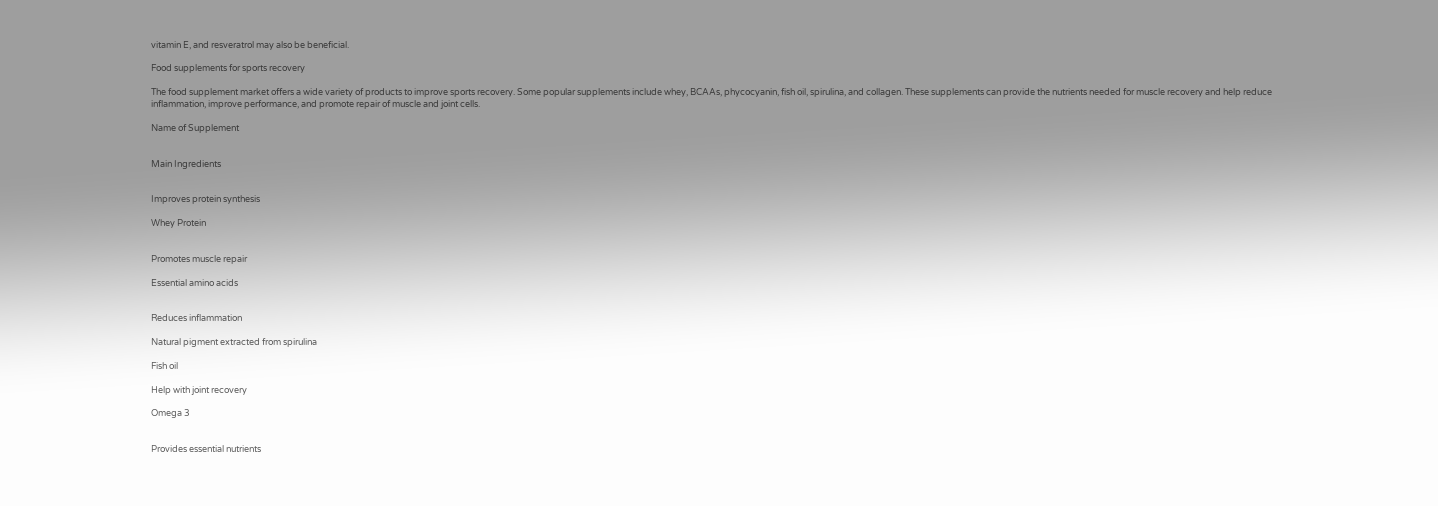vitamin E, and resveratrol may also be beneficial.

Food supplements for sports recovery

The food supplement market offers a wide variety of products to improve sports recovery. Some popular supplements include whey, BCAAs, phycocyanin, fish oil, spirulina, and collagen. These supplements can provide the nutrients needed for muscle recovery and help reduce inflammation, improve performance, and promote repair of muscle and joint cells.

Name of Supplement


Main Ingredients


Improves protein synthesis

Whey Protein


Promotes muscle repair

Essential amino acids


Reduces inflammation

Natural pigment extracted from spirulina

Fish oil

Help with joint recovery

Omega 3


Provides essential nutrients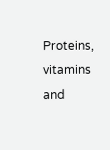Proteins, vitamins and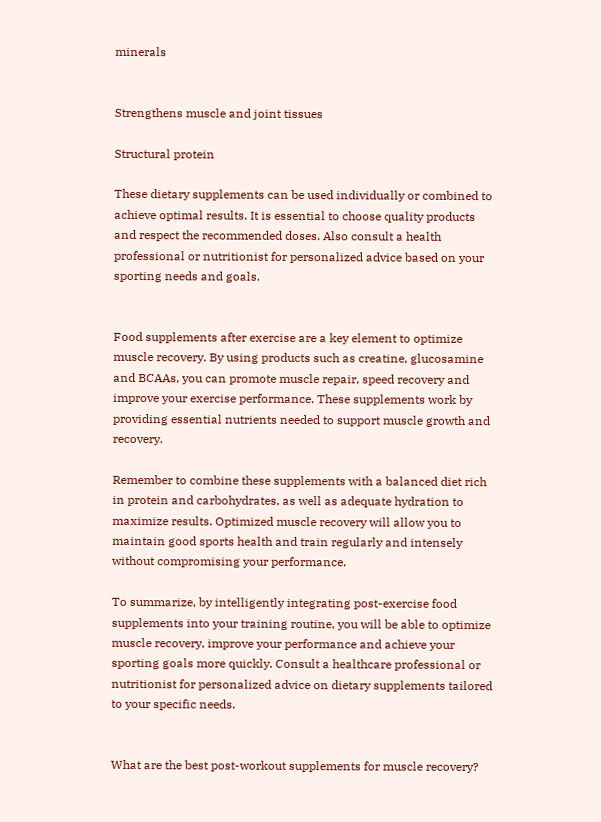minerals


Strengthens muscle and joint tissues

Structural protein

These dietary supplements can be used individually or combined to achieve optimal results. It is essential to choose quality products and respect the recommended doses. Also consult a health professional or nutritionist for personalized advice based on your sporting needs and goals.


Food supplements after exercise are a key element to optimize muscle recovery. By using products such as creatine, glucosamine and BCAAs, you can promote muscle repair, speed recovery and improve your exercise performance. These supplements work by providing essential nutrients needed to support muscle growth and recovery.

Remember to combine these supplements with a balanced diet rich in protein and carbohydrates, as well as adequate hydration to maximize results. Optimized muscle recovery will allow you to maintain good sports health and train regularly and intensely without compromising your performance.

To summarize, by intelligently integrating post-exercise food supplements into your training routine, you will be able to optimize muscle recovery, improve your performance and achieve your sporting goals more quickly. Consult a healthcare professional or nutritionist for personalized advice on dietary supplements tailored to your specific needs.


What are the best post-workout supplements for muscle recovery?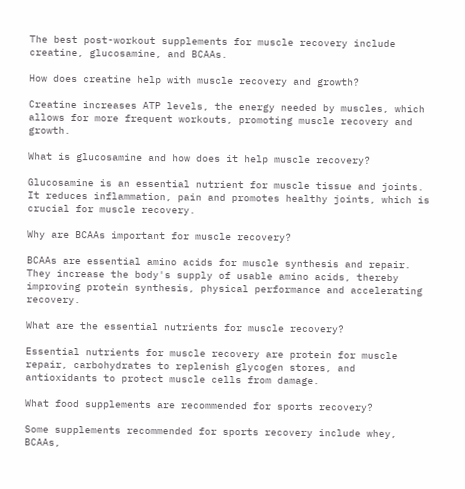The best post-workout supplements for muscle recovery include creatine, glucosamine, and BCAAs.

How does creatine help with muscle recovery and growth?

Creatine increases ATP levels, the energy needed by muscles, which allows for more frequent workouts, promoting muscle recovery and growth.

What is glucosamine and how does it help muscle recovery?

Glucosamine is an essential nutrient for muscle tissue and joints. It reduces inflammation, pain and promotes healthy joints, which is crucial for muscle recovery.

Why are BCAAs important for muscle recovery?

BCAAs are essential amino acids for muscle synthesis and repair. They increase the body's supply of usable amino acids, thereby improving protein synthesis, physical performance and accelerating recovery.

What are the essential nutrients for muscle recovery?

Essential nutrients for muscle recovery are protein for muscle repair, carbohydrates to replenish glycogen stores, and antioxidants to protect muscle cells from damage.

What food supplements are recommended for sports recovery?

Some supplements recommended for sports recovery include whey, BCAAs,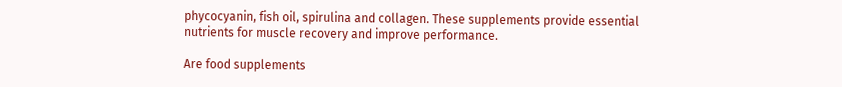phycocyanin, fish oil, spirulina and collagen. These supplements provide essential nutrients for muscle recovery and improve performance.

Are food supplements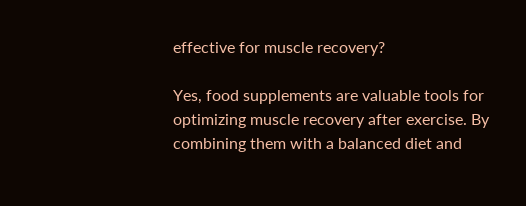effective for muscle recovery?

Yes, food supplements are valuable tools for optimizing muscle recovery after exercise. By combining them with a balanced diet and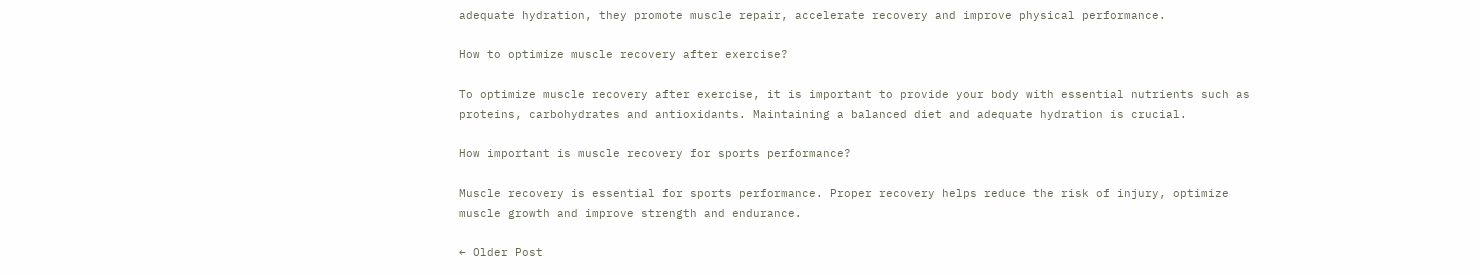adequate hydration, they promote muscle repair, accelerate recovery and improve physical performance.

How to optimize muscle recovery after exercise?

To optimize muscle recovery after exercise, it is important to provide your body with essential nutrients such as proteins, carbohydrates and antioxidants. Maintaining a balanced diet and adequate hydration is crucial.

How important is muscle recovery for sports performance?

Muscle recovery is essential for sports performance. Proper recovery helps reduce the risk of injury, optimize muscle growth and improve strength and endurance.

← Older Post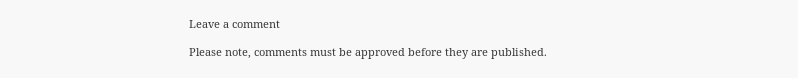Leave a comment

Please note, comments must be approved before they are published.